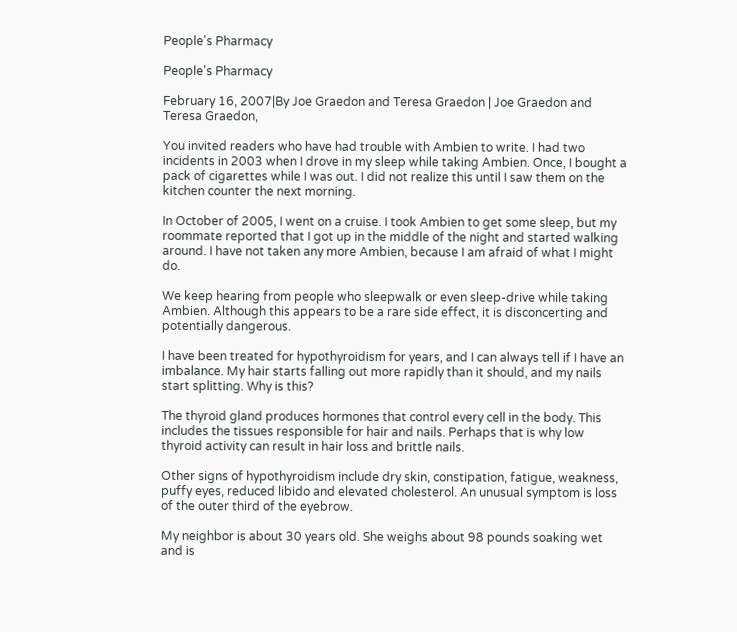People's Pharmacy

People's Pharmacy

February 16, 2007|By Joe Graedon and Teresa Graedon | Joe Graedon and Teresa Graedon,

You invited readers who have had trouble with Ambien to write. I had two incidents in 2003 when I drove in my sleep while taking Ambien. Once, I bought a pack of cigarettes while I was out. I did not realize this until I saw them on the kitchen counter the next morning.

In October of 2005, I went on a cruise. I took Ambien to get some sleep, but my roommate reported that I got up in the middle of the night and started walking around. I have not taken any more Ambien, because I am afraid of what I might do.

We keep hearing from people who sleepwalk or even sleep-drive while taking Ambien. Although this appears to be a rare side effect, it is disconcerting and potentially dangerous.

I have been treated for hypothyroidism for years, and I can always tell if I have an imbalance. My hair starts falling out more rapidly than it should, and my nails start splitting. Why is this?

The thyroid gland produces hormones that control every cell in the body. This includes the tissues responsible for hair and nails. Perhaps that is why low thyroid activity can result in hair loss and brittle nails.

Other signs of hypothyroidism include dry skin, constipation, fatigue, weakness, puffy eyes, reduced libido and elevated cholesterol. An unusual symptom is loss of the outer third of the eyebrow.

My neighbor is about 30 years old. She weighs about 98 pounds soaking wet and is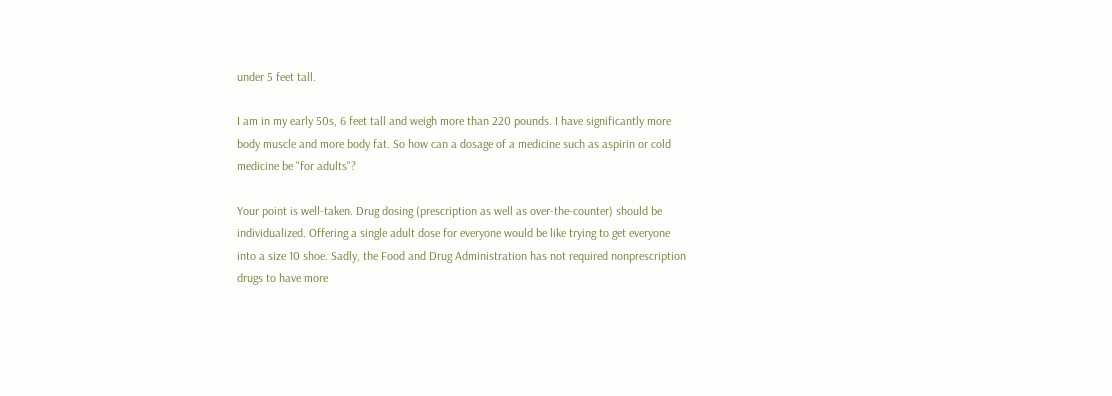under 5 feet tall.

I am in my early 50s, 6 feet tall and weigh more than 220 pounds. I have significantly more body muscle and more body fat. So how can a dosage of a medicine such as aspirin or cold medicine be "for adults"?

Your point is well-taken. Drug dosing (prescription as well as over-the-counter) should be individualized. Offering a single adult dose for everyone would be like trying to get everyone into a size 10 shoe. Sadly, the Food and Drug Administration has not required nonprescription drugs to have more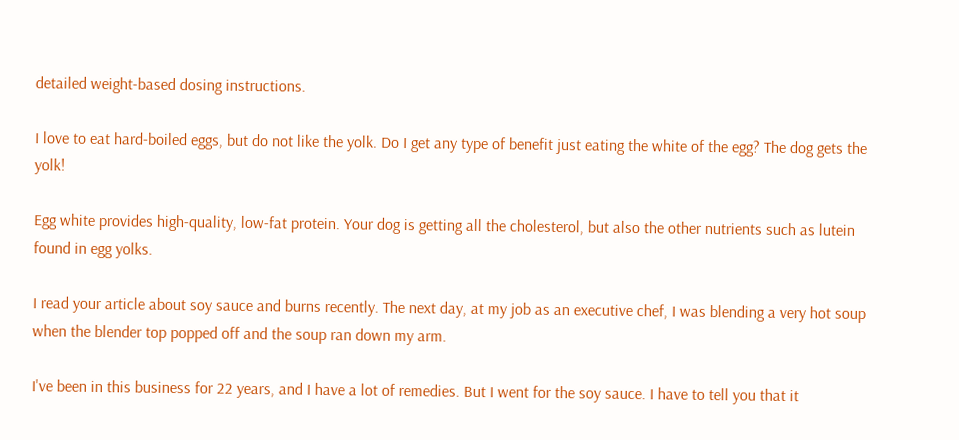detailed weight-based dosing instructions.

I love to eat hard-boiled eggs, but do not like the yolk. Do I get any type of benefit just eating the white of the egg? The dog gets the yolk!

Egg white provides high-quality, low-fat protein. Your dog is getting all the cholesterol, but also the other nutrients such as lutein found in egg yolks.

I read your article about soy sauce and burns recently. The next day, at my job as an executive chef, I was blending a very hot soup when the blender top popped off and the soup ran down my arm.

I've been in this business for 22 years, and I have a lot of remedies. But I went for the soy sauce. I have to tell you that it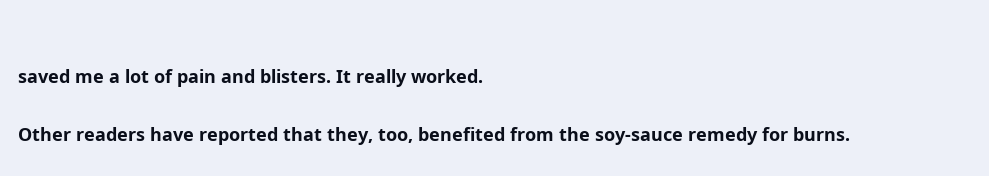saved me a lot of pain and blisters. It really worked.

Other readers have reported that they, too, benefited from the soy-sauce remedy for burns.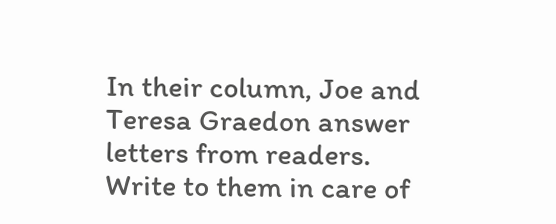In their column, Joe and Teresa Graedon answer letters from readers. Write to them in care of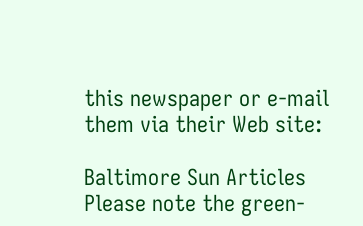this newspaper or e-mail them via their Web site:

Baltimore Sun Articles
Please note the green-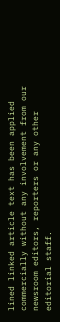lined linked article text has been applied commercially without any involvement from our newsroom editors, reporters or any other editorial staff.